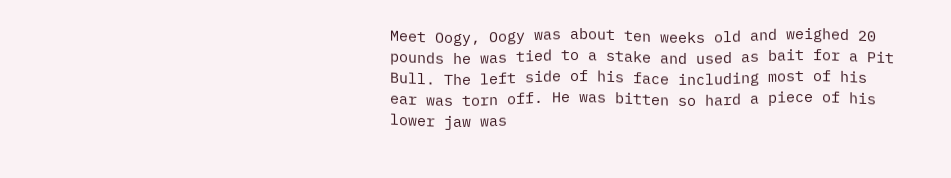Meet Oogy, Oogy was about ten weeks old and weighed 20 pounds he was tied to a stake and used as bait for a Pit Bull. The left side of his face including most of his ear was torn off. He was bitten so hard a piece of his lower jaw was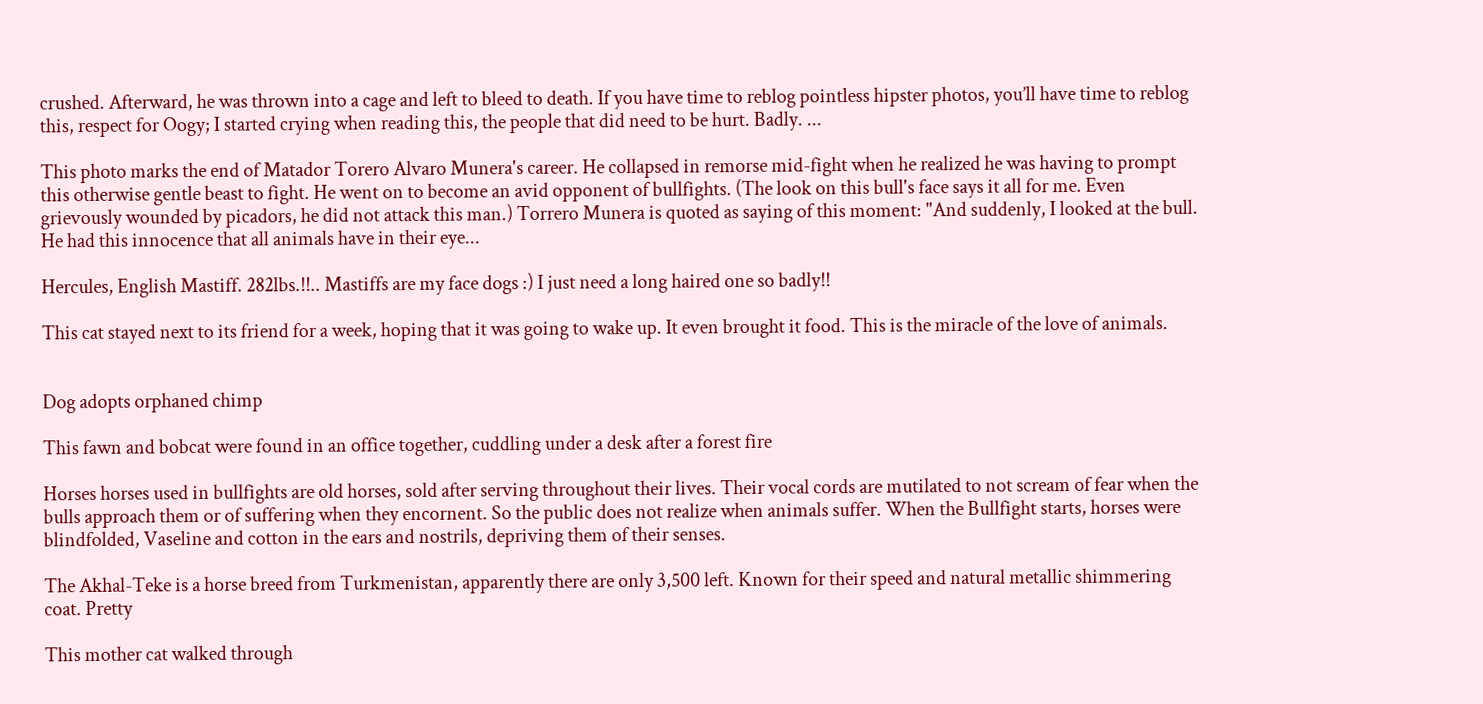crushed. Afterward, he was thrown into a cage and left to bleed to death. If you have time to reblog pointless hipster photos, you’ll have time to reblog this, respect for Oogy; I started crying when reading this, the people that did need to be hurt. Badly. ...

This photo marks the end of Matador Torero Alvaro Munera's career. He collapsed in remorse mid-fight when he realized he was having to prompt this otherwise gentle beast to fight. He went on to become an avid opponent of bullfights. (The look on this bull's face says it all for me. Even grievously wounded by picadors, he did not attack this man.) Torrero Munera is quoted as saying of this moment: "And suddenly, I looked at the bull. He had this innocence that all animals have in their eye...

Hercules, English Mastiff. 282lbs.!!.. Mastiffs are my face dogs :) I just need a long haired one so badly!!

This cat stayed next to its friend for a week, hoping that it was going to wake up. It even brought it food. This is the miracle of the love of animals.


Dog adopts orphaned chimp

This fawn and bobcat were found in an office together, cuddling under a desk after a forest fire

Horses horses used in bullfights are old horses, sold after serving throughout their lives. Their vocal cords are mutilated to not scream of fear when the bulls approach them or of suffering when they encornent. So the public does not realize when animals suffer. When the Bullfight starts, horses were blindfolded, Vaseline and cotton in the ears and nostrils, depriving them of their senses.

The Akhal-Teke is a horse breed from Turkmenistan, apparently there are only 3,500 left. Known for their speed and natural metallic shimmering coat. Pretty

This mother cat walked through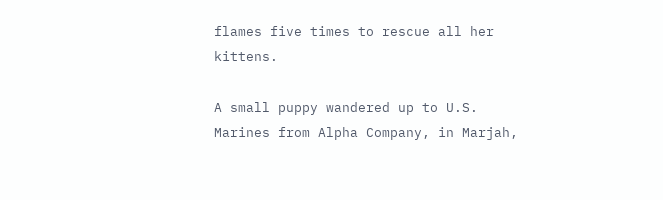flames five times to rescue all her kittens.

A small puppy wandered up to U.S. Marines from Alpha Company, in Marjah,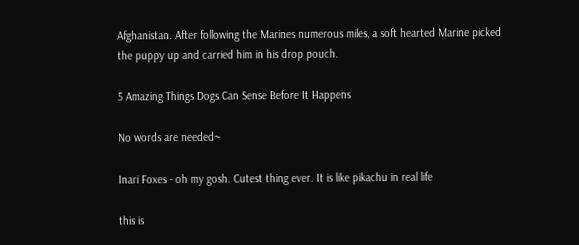Afghanistan. After following the Marines numerous miles, a soft hearted Marine picked the puppy up and carried him in his drop pouch.

5 Amazing Things Dogs Can Sense Before It Happens

No words are needed~

Inari Foxes - oh my gosh. Cutest thing ever. It is like pikachu in real life

this is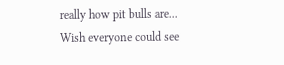really how pit bulls are... Wish everyone could see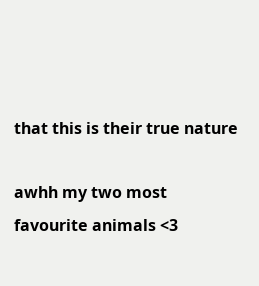that this is their true nature

awhh my two most favourite animals <3